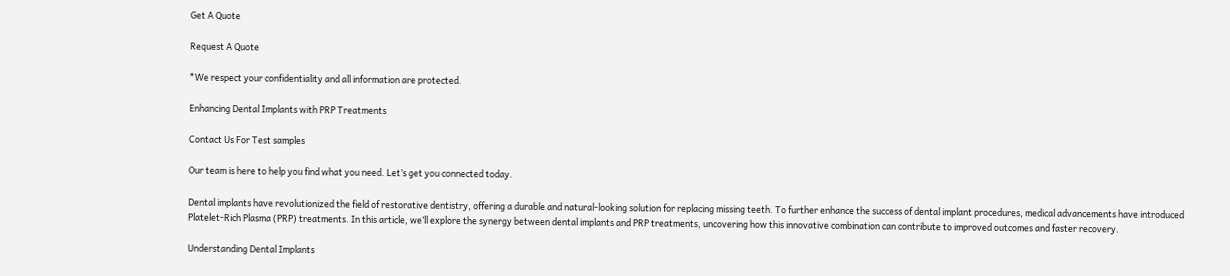Get A Quote

Request A Quote

*We respect your confidentiality and all information are protected.

Enhancing Dental Implants with PRP Treatments

Contact Us For Test samples

Our team is here to help you find what you need. Let’s get you connected today.

Dental implants have revolutionized the field of restorative dentistry, offering a durable and natural-looking solution for replacing missing teeth. To further enhance the success of dental implant procedures, medical advancements have introduced Platelet-Rich Plasma (PRP) treatments. In this article, we’ll explore the synergy between dental implants and PRP treatments, uncovering how this innovative combination can contribute to improved outcomes and faster recovery.

Understanding Dental Implants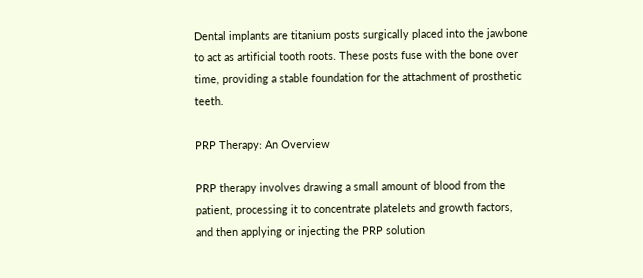Dental implants are titanium posts surgically placed into the jawbone to act as artificial tooth roots. These posts fuse with the bone over time, providing a stable foundation for the attachment of prosthetic teeth.

PRP Therapy: An Overview

PRP therapy involves drawing a small amount of blood from the patient, processing it to concentrate platelets and growth factors, and then applying or injecting the PRP solution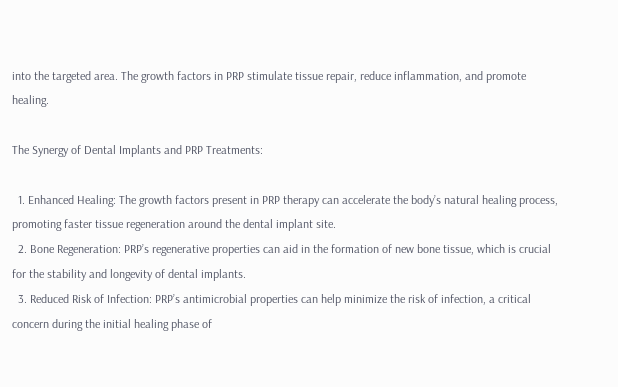into the targeted area. The growth factors in PRP stimulate tissue repair, reduce inflammation, and promote healing.

The Synergy of Dental Implants and PRP Treatments:

  1. Enhanced Healing: The growth factors present in PRP therapy can accelerate the body’s natural healing process, promoting faster tissue regeneration around the dental implant site.
  2. Bone Regeneration: PRP’s regenerative properties can aid in the formation of new bone tissue, which is crucial for the stability and longevity of dental implants.
  3. Reduced Risk of Infection: PRP’s antimicrobial properties can help minimize the risk of infection, a critical concern during the initial healing phase of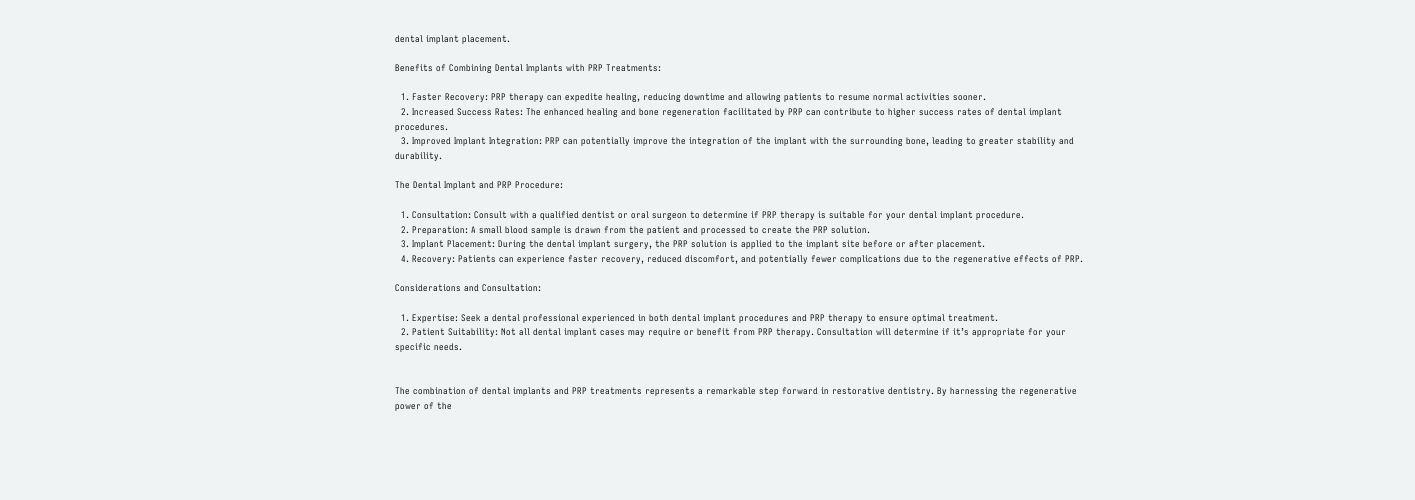dental implant placement.

Benefits of Combining Dental Implants with PRP Treatments:

  1. Faster Recovery: PRP therapy can expedite healing, reducing downtime and allowing patients to resume normal activities sooner.
  2. Increased Success Rates: The enhanced healing and bone regeneration facilitated by PRP can contribute to higher success rates of dental implant procedures.
  3. Improved Implant Integration: PRP can potentially improve the integration of the implant with the surrounding bone, leading to greater stability and durability.

The Dental Implant and PRP Procedure:

  1. Consultation: Consult with a qualified dentist or oral surgeon to determine if PRP therapy is suitable for your dental implant procedure.
  2. Preparation: A small blood sample is drawn from the patient and processed to create the PRP solution.
  3. Implant Placement: During the dental implant surgery, the PRP solution is applied to the implant site before or after placement.
  4. Recovery: Patients can experience faster recovery, reduced discomfort, and potentially fewer complications due to the regenerative effects of PRP.

Considerations and Consultation:

  1. Expertise: Seek a dental professional experienced in both dental implant procedures and PRP therapy to ensure optimal treatment.
  2. Patient Suitability: Not all dental implant cases may require or benefit from PRP therapy. Consultation will determine if it’s appropriate for your specific needs.


The combination of dental implants and PRP treatments represents a remarkable step forward in restorative dentistry. By harnessing the regenerative power of the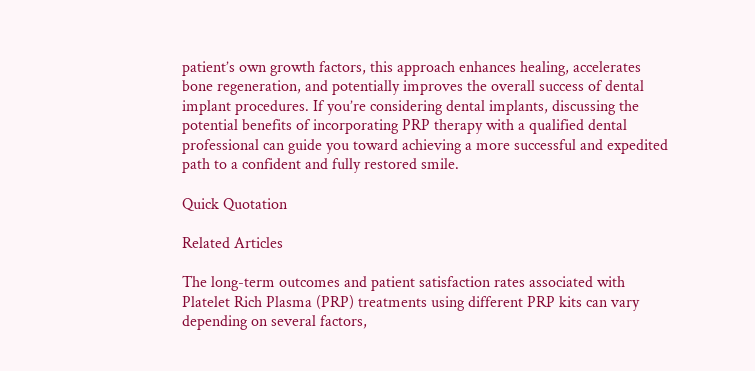patient’s own growth factors, this approach enhances healing, accelerates bone regeneration, and potentially improves the overall success of dental implant procedures. If you’re considering dental implants, discussing the potential benefits of incorporating PRP therapy with a qualified dental professional can guide you toward achieving a more successful and expedited path to a confident and fully restored smile.

Quick Quotation

Related Articles

The long-term outcomes and patient satisfaction rates associated with Platelet Rich Plasma (PRP) treatments using different PRP kits can vary depending on several factors,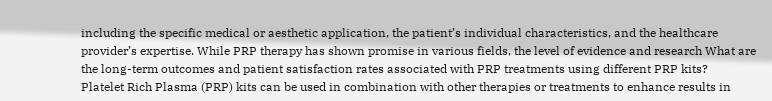including the specific medical or aesthetic application, the patient’s individual characteristics, and the healthcare provider’s expertise. While PRP therapy has shown promise in various fields, the level of evidence and research What are the long-term outcomes and patient satisfaction rates associated with PRP treatments using different PRP kits?
Platelet Rich Plasma (PRP) kits can be used in combination with other therapies or treatments to enhance results in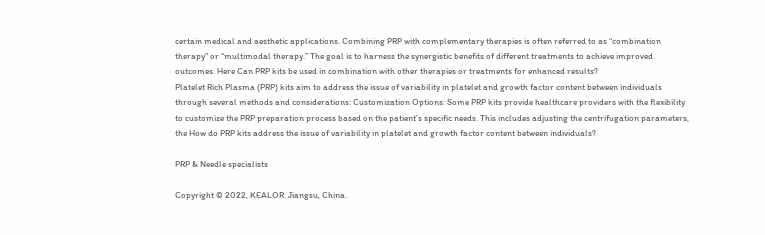certain medical and aesthetic applications. Combining PRP with complementary therapies is often referred to as “combination therapy” or “multimodal therapy.” The goal is to harness the synergistic benefits of different treatments to achieve improved outcomes. Here Can PRP kits be used in combination with other therapies or treatments for enhanced results?
Platelet Rich Plasma (PRP) kits aim to address the issue of variability in platelet and growth factor content between individuals through several methods and considerations: Customization Options: Some PRP kits provide healthcare providers with the flexibility to customize the PRP preparation process based on the patient’s specific needs. This includes adjusting the centrifugation parameters, the How do PRP kits address the issue of variability in platelet and growth factor content between individuals?

PRP & Needle specialists

Copyright © 2022, KEALOR. Jiangsu, China.